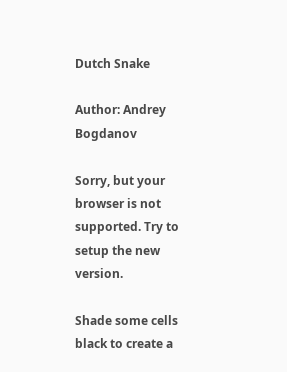Dutch Snake

Author: Andrey Bogdanov

Sorry, but your browser is not supported. Try to setup the new version.

Shade some cells black to create a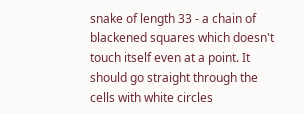snake of length 33 - a chain of blackened squares which doesn't touch itself even at a point. It should go straight through the cells with white circles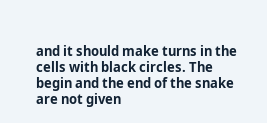and it should make turns in the cells with black circles. The begin and the end of the snake are not given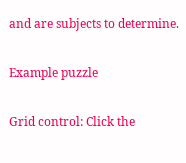and are subjects to determine.

Example puzzle

Grid control: Click the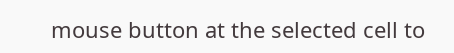mouse button at the selected cell to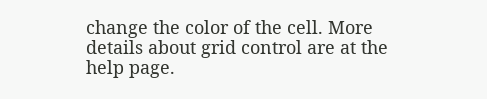change the color of the cell. More details about grid control are at the help page.